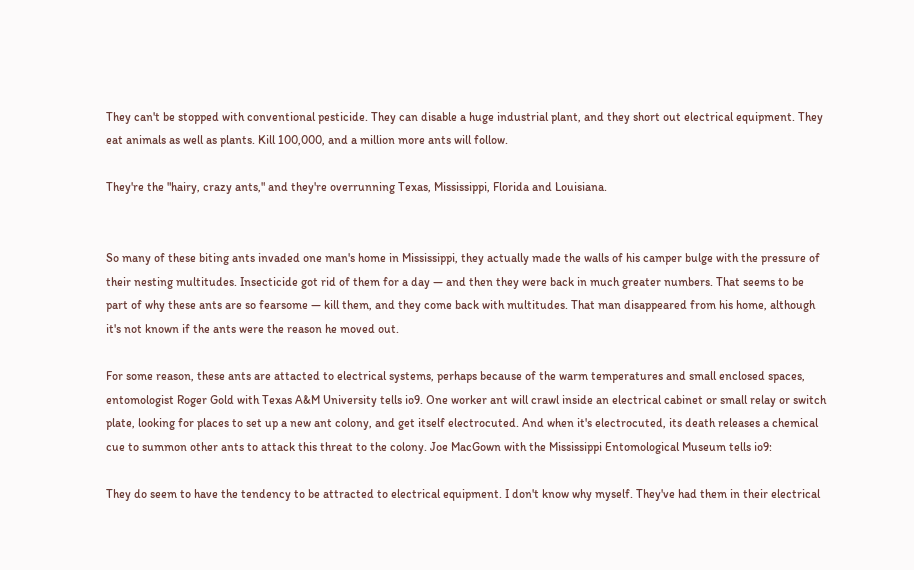They can't be stopped with conventional pesticide. They can disable a huge industrial plant, and they short out electrical equipment. They eat animals as well as plants. Kill 100,000, and a million more ants will follow.

They're the "hairy, crazy ants," and they're overrunning Texas, Mississippi, Florida and Louisiana.


So many of these biting ants invaded one man's home in Mississippi, they actually made the walls of his camper bulge with the pressure of their nesting multitudes. Insecticide got rid of them for a day — and then they were back in much greater numbers. That seems to be part of why these ants are so fearsome — kill them, and they come back with multitudes. That man disappeared from his home, although it's not known if the ants were the reason he moved out.

For some reason, these ants are attacted to electrical systems, perhaps because of the warm temperatures and small enclosed spaces, entomologist Roger Gold with Texas A&M University tells io9. One worker ant will crawl inside an electrical cabinet or small relay or switch plate, looking for places to set up a new ant colony, and get itself electrocuted. And when it's electrocuted, its death releases a chemical cue to summon other ants to attack this threat to the colony. Joe MacGown with the Mississippi Entomological Museum tells io9:

They do seem to have the tendency to be attracted to electrical equipment. I don't know why myself. They've had them in their electrical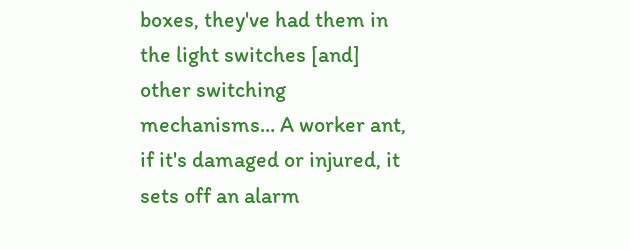boxes, they've had them in the light switches [and] other switching mechanisms... A worker ant, if it's damaged or injured, it sets off an alarm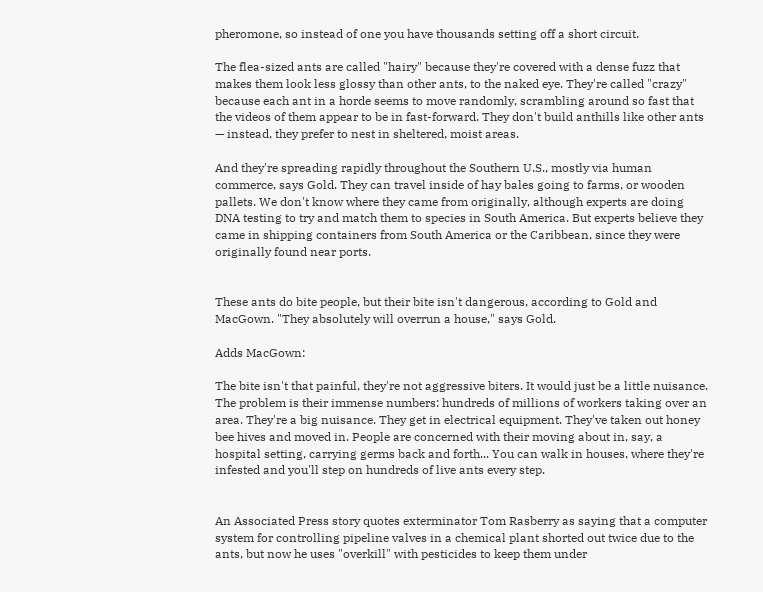pheromone, so instead of one you have thousands setting off a short circuit.

The flea-sized ants are called "hairy" because they're covered with a dense fuzz that makes them look less glossy than other ants, to the naked eye. They're called "crazy" because each ant in a horde seems to move randomly, scrambling around so fast that the videos of them appear to be in fast-forward. They don't build anthills like other ants — instead, they prefer to nest in sheltered, moist areas.

And they're spreading rapidly throughout the Southern U.S., mostly via human commerce, says Gold. They can travel inside of hay bales going to farms, or wooden pallets. We don't know where they came from originally, although experts are doing DNA testing to try and match them to species in South America. But experts believe they came in shipping containers from South America or the Caribbean, since they were originally found near ports.


These ants do bite people, but their bite isn't dangerous, according to Gold and MacGown. "They absolutely will overrun a house," says Gold.

Adds MacGown:

The bite isn't that painful, they're not aggressive biters. It would just be a little nuisance. The problem is their immense numbers: hundreds of millions of workers taking over an area. They're a big nuisance. They get in electrical equipment. They've taken out honey bee hives and moved in. People are concerned with their moving about in, say, a hospital setting, carrying germs back and forth... You can walk in houses, where they're infested and you'll step on hundreds of live ants every step.


An Associated Press story quotes exterminator Tom Rasberry as saying that a computer system for controlling pipeline valves in a chemical plant shorted out twice due to the ants, but now he uses "overkill" with pesticides to keep them under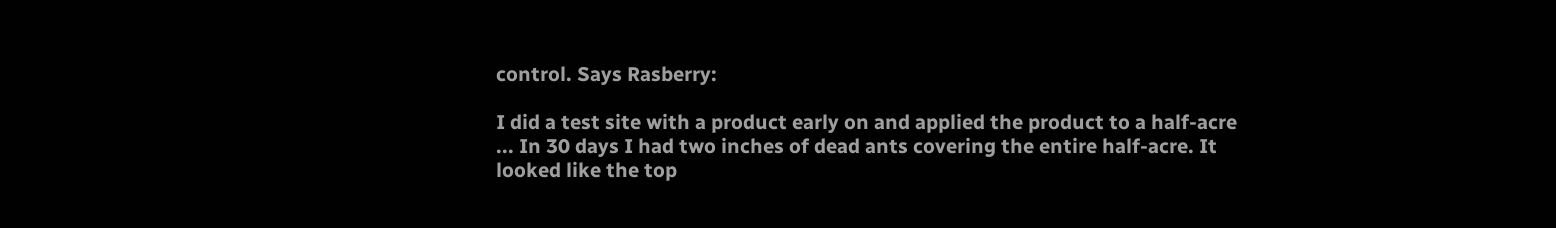control. Says Rasberry:

I did a test site with a product early on and applied the product to a half-acre ... In 30 days I had two inches of dead ants covering the entire half-acre. It looked like the top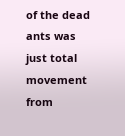of the dead ants was just total movement from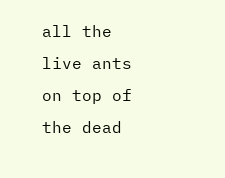all the live ants on top of the dead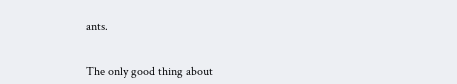ants.


The only good thing about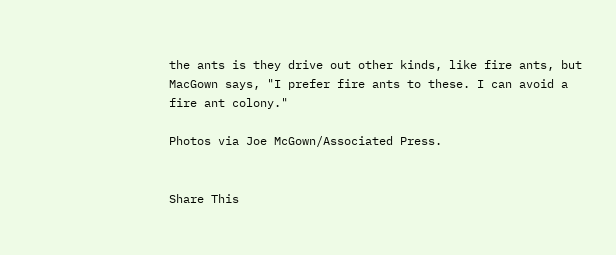the ants is they drive out other kinds, like fire ants, but MacGown says, "I prefer fire ants to these. I can avoid a fire ant colony."

Photos via Joe McGown/Associated Press.


Share This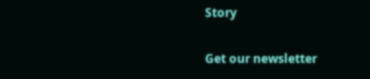Story

Get our newsletter